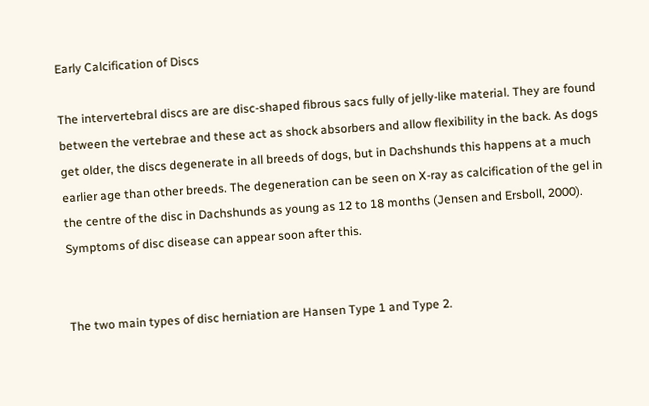Early Calcification of Discs

The intervertebral discs are are disc-shaped fibrous sacs fully of jelly-like material. They are found between the vertebrae and these act as shock absorbers and allow flexibility in the back. As dogs get older, the discs degenerate in all breeds of dogs, but in Dachshunds this happens at a much earlier age than other breeds. The degeneration can be seen on X-ray as calcification of the gel in the centre of the disc in Dachshunds as young as 12 to 18 months (Jensen and Ersboll, 2000). Symptoms of disc disease can appear soon after this.


The two main types of disc herniation are Hansen Type 1 and Type 2.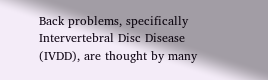Back problems, specifically Intervertebral Disc Disease (IVDD), are thought by many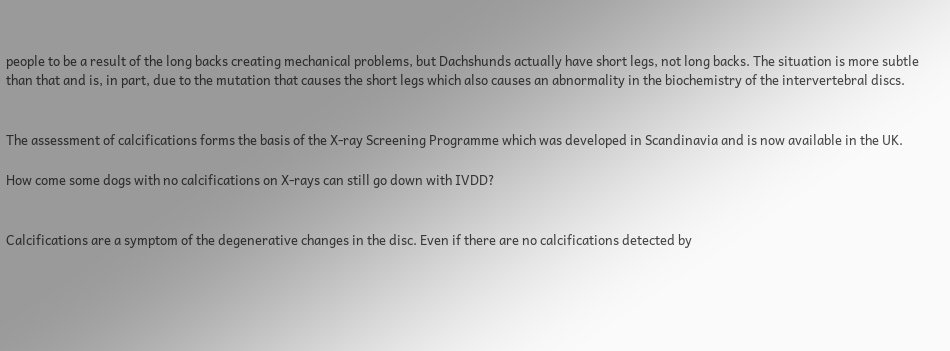people to be a result of the long backs creating mechanical problems, but Dachshunds actually have short legs, not long backs. The situation is more subtle than that and is, in part, due to the mutation that causes the short legs which also causes an abnormality in the biochemistry of the intervertebral discs.


The assessment of calcifications forms the basis of the X-ray Screening Programme which was developed in Scandinavia and is now available in the UK.

How come some dogs with no calcifications on X-rays can still go down with IVDD?


Calcifications are a symptom of the degenerative changes in the disc. Even if there are no calcifications detected by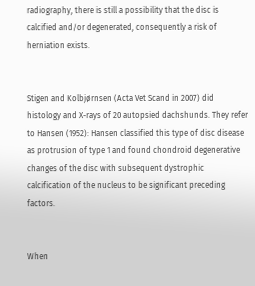radiography, there is still a possibility that the disc is calcified and/or degenerated, consequently a risk of herniation exists.


Stigen and Kolbjørnsen (Acta Vet Scand in 2007) did histology and X-rays of 20 autopsied dachshunds. They refer to Hansen (1952): Hansen classified this type of disc disease as protrusion of type 1 and found chondroid degenerative changes of the disc with subsequent dystrophic calcification of the nucleus to be significant preceding factors.


When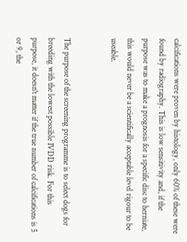calcifications were proven by histology, only 60% of these were found by radiography. This is low sensitivity and, if the purpose was to make a prognosis for a specific disc to herniate, this would never be a scientifically acceptable level rigour to be useable.


The purpose of the screening programme is to select dogs for breeding with the lowest possible IVDD risk. For this purpose, it doesn't matter if the true number of calcifications is 5 or 9, the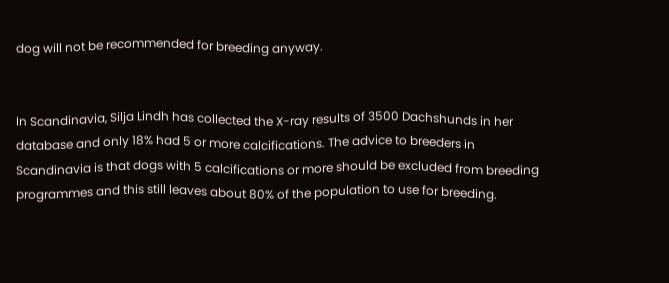dog will not be recommended for breeding anyway.


In Scandinavia, Silja Lindh has collected the X-ray results of 3500 Dachshunds in her database and only 18% had 5 or more calcifications. The advice to breeders in Scandinavia is that dogs with 5 calcifications or more should be excluded from breeding programmes and this still leaves about 80% of the population to use for breeding.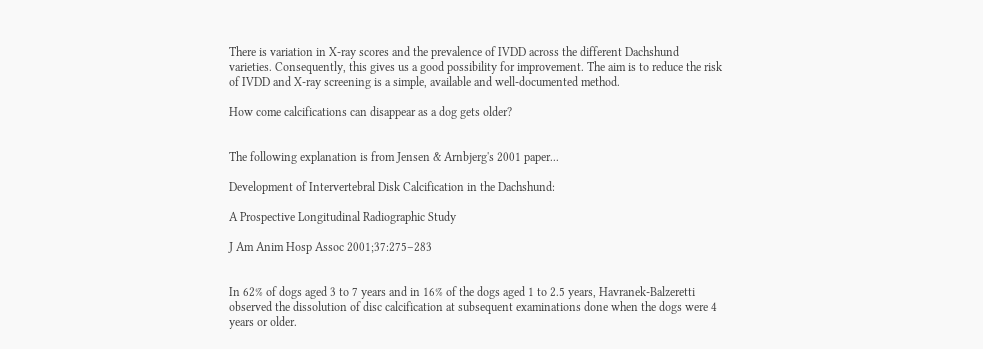There is variation in X-ray scores and the prevalence of IVDD across the different Dachshund varieties. Consequently, this gives us a good possibility for improvement. The aim is to reduce the risk of IVDD and X-ray screening is a simple, available and well-documented method.

How come calcifications can disappear as a dog gets older?


The following explanation is from Jensen & Arnbjerg's 2001 paper...

Development of Intervertebral Disk Calcification in the Dachshund:

A Prospective Longitudinal Radiographic Study

J Am Anim Hosp Assoc 2001;37:275–283


In 62% of dogs aged 3 to 7 years and in 16% of the dogs aged 1 to 2.5 years, Havranek-Balzeretti observed the dissolution of disc calcification at subsequent examinations done when the dogs were 4 years or older.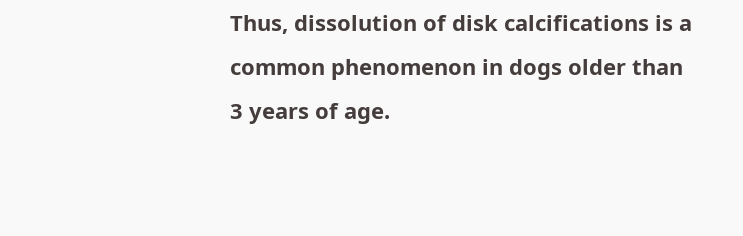Thus, dissolution of disk calcifications is a common phenomenon in dogs older than 3 years of age.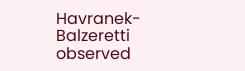Havranek-Balzeretti observed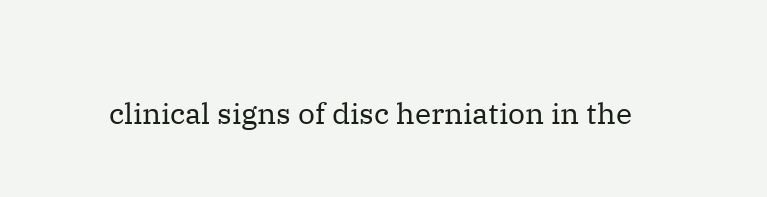clinical signs of disc herniation in the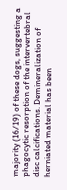majority (16/19) of these dogs, suggesting a phagocytic resorption of the intervertebral disc calcifications. Demineralization of herniated material has been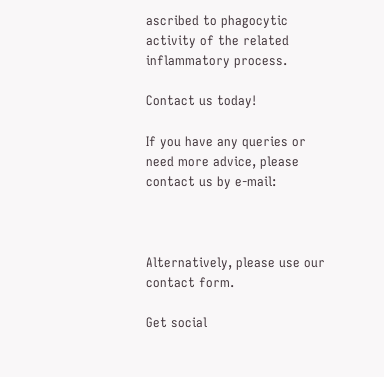ascribed to phagocytic activity of the related inflammatory process.

Contact us today!

If you have any queries or need more advice, please contact us by e-mail:



Alternatively, please use our contact form.

Get social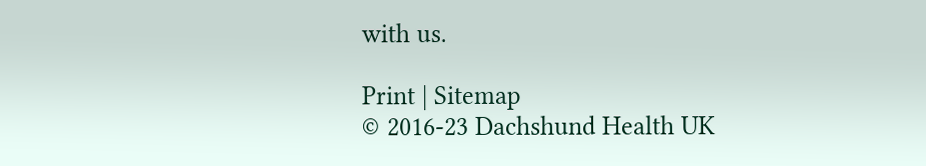with us.

Print | Sitemap
© 2016-23 Dachshund Health UK